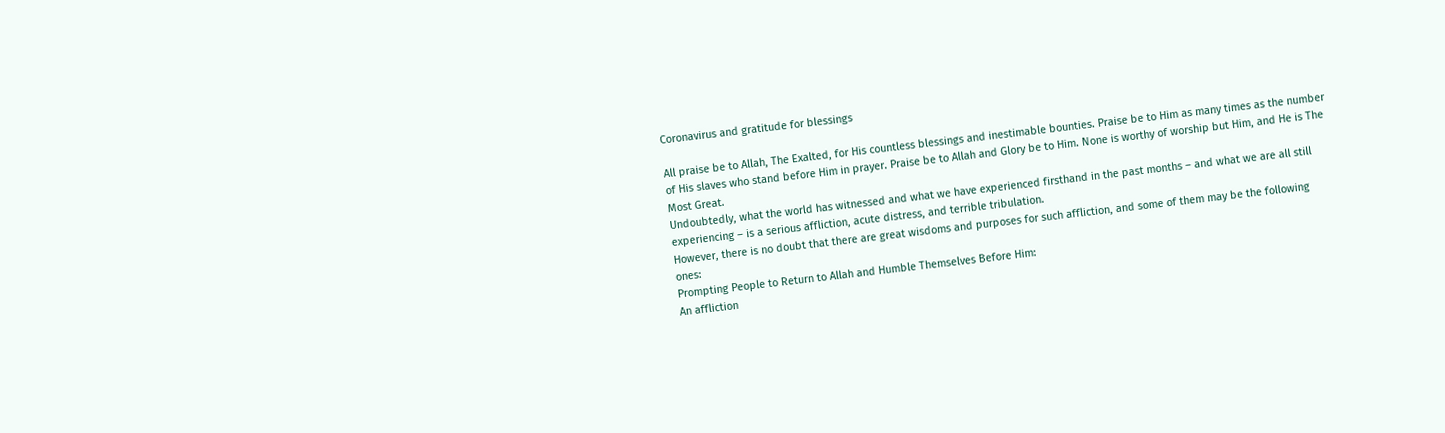Coronavirus and gratitude for blessings

All praise be to Allah, The Exalted, for His countless blessings and inestimable bounties. Praise be to Him as many times as the number of His slaves who stand before Him in prayer. Praise be to Allah and Glory be to Him. None is worthy of worship but Him, and He is The Most Great.
Undoubtedly, what the world has witnessed and what we have experienced firsthand in the past months – and what we are all still experiencing – is a serious affliction, acute distress, and terrible tribulation.
However, there is no doubt that there are great wisdoms and purposes for such affliction, and some of them may be the following ones:
Prompting People to Return to Allah and Humble Themselves Before Him:
An affliction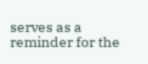serves as a reminder for the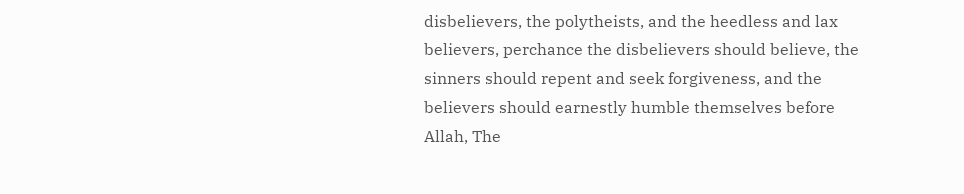disbelievers, the polytheists, and the heedless and lax believers, perchance the disbelievers should believe, the sinners should repent and seek forgiveness, and the believers should earnestly humble themselves before Allah, The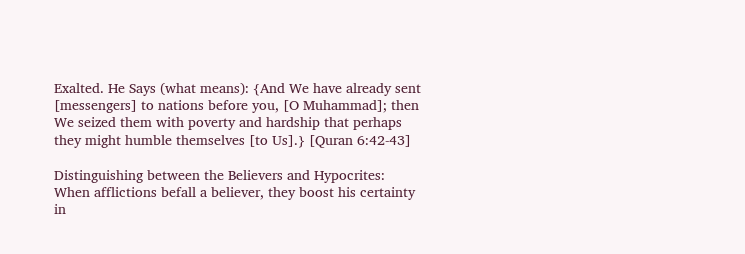Exalted. He Says (what means): {And We have already sent [messengers] to nations before you, [O Muhammad]; then We seized them with poverty and hardship that perhaps they might humble themselves [to Us].} [Quran 6:42-43]

Distinguishing between the Believers and Hypocrites:
When afflictions befall a believer, they boost his certainty in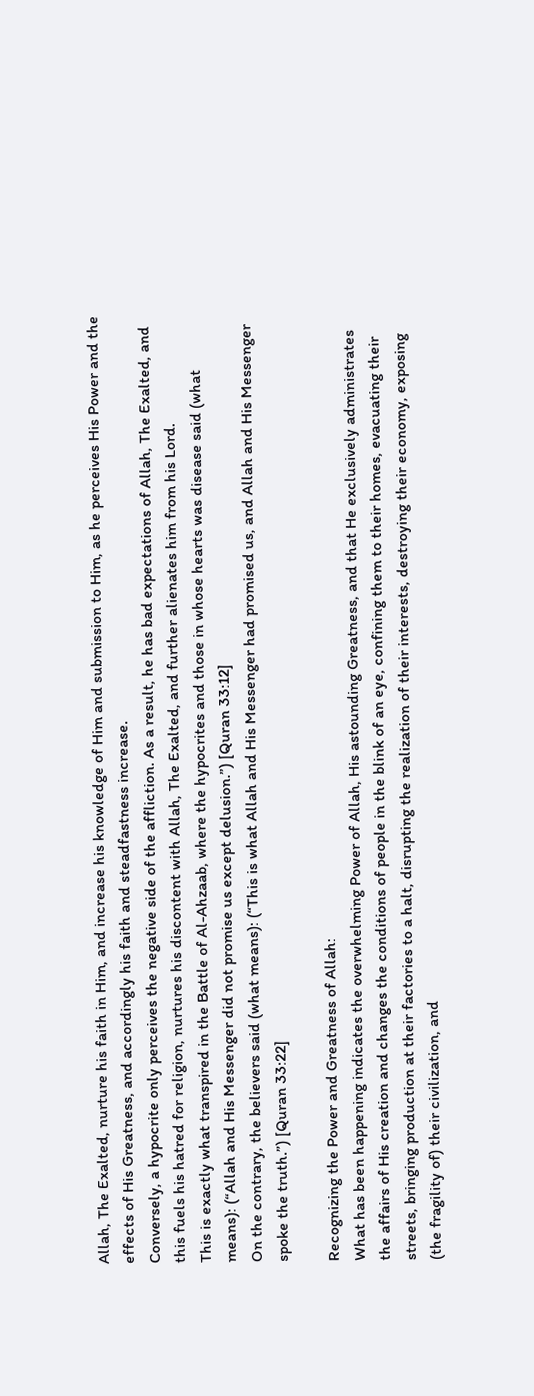Allah, The Exalted, nurture his faith in Him, and increase his knowledge of Him and submission to Him, as he perceives His Power and the effects of His Greatness, and accordingly his faith and steadfastness increase.
Conversely, a hypocrite only perceives the negative side of the affliction. As a result, he has bad expectations of Allah, The Exalted, and this fuels his hatred for religion, nurtures his discontent with Allah, The Exalted, and further alienates him from his Lord.
This is exactly what transpired in the Battle of Al-Ahzaab, where the hypocrites and those in whose hearts was disease said (what means): (“Allah and His Messenger did not promise us except delusion.”) [Quran 33:12]
On the contrary, the believers said (what means): (“This is what Allah and His Messenger had promised us, and Allah and His Messenger spoke the truth.”) [Quran 33:22]

Recognizing the Power and Greatness of Allah:
What has been happening indicates the overwhelming Power of Allah, His astounding Greatness, and that He exclusively administrates the affairs of His creation and changes the conditions of people in the blink of an eye, confining them to their homes, evacuating their streets, bringing production at their factories to a halt, disrupting the realization of their interests, destroying their economy, exposing (the fragility of) their civilization, and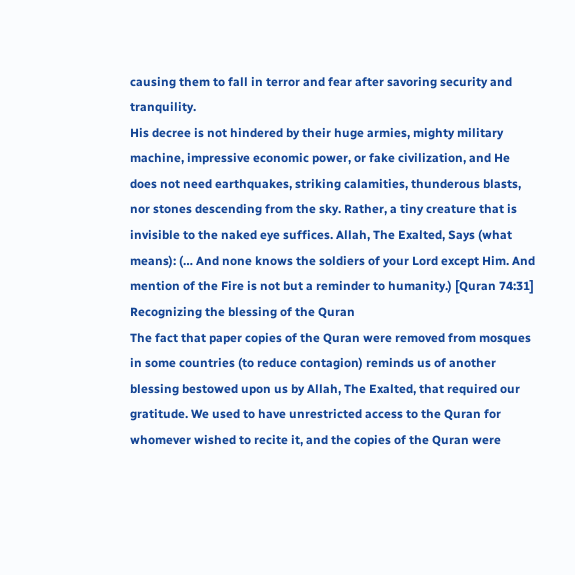causing them to fall in terror and fear after savoring security and tranquility.
His decree is not hindered by their huge armies, mighty military machine, impressive economic power, or fake civilization, and He does not need earthquakes, striking calamities, thunderous blasts, nor stones descending from the sky. Rather, a tiny creature that is invisible to the naked eye suffices. Allah, The Exalted, Says (what means): (… And none knows the soldiers of your Lord except Him. And mention of the Fire is not but a reminder to humanity.) [Quran 74:31]
Recognizing the blessing of the Quran
The fact that paper copies of the Quran were removed from mosques in some countries (to reduce contagion) reminds us of another blessing bestowed upon us by Allah, The Exalted, that required our gratitude. We used to have unrestricted access to the Quran for whomever wished to recite it, and the copies of the Quran were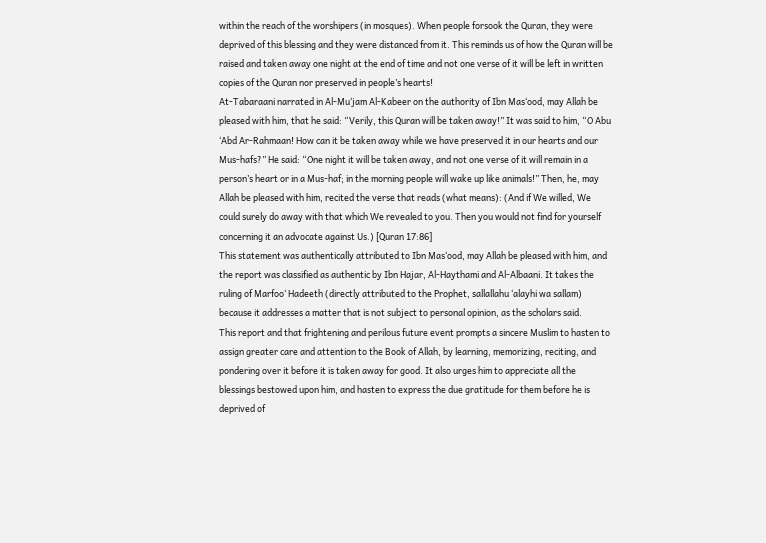within the reach of the worshipers (in mosques). When people forsook the Quran, they were deprived of this blessing and they were distanced from it. This reminds us of how the Quran will be raised and taken away one night at the end of time and not one verse of it will be left in written copies of the Quran nor preserved in people’s hearts!
At-Tabaraani narrated in Al-Mu‘jam Al-Kabeer on the authority of Ibn Mas‘ood, may Allah be pleased with him, that he said: “Verily, this Quran will be taken away!” It was said to him, “O Abu ‘Abd Ar-Rahmaan! How can it be taken away while we have preserved it in our hearts and our Mus-hafs?” He said: “One night it will be taken away, and not one verse of it will remain in a person’s heart or in a Mus-haf; in the morning people will wake up like animals!” Then, he, may Allah be pleased with him, recited the verse that reads (what means): (And if We willed, We could surely do away with that which We revealed to you. Then you would not find for yourself concerning it an advocate against Us.) [Quran 17:86]
This statement was authentically attributed to Ibn Mas‘ood, may Allah be pleased with him, and the report was classified as authentic by Ibn Hajar, Al-Haythami and Al-Albaani. It takes the ruling of Marfoo‘ Hadeeth (directly attributed to the Prophet, sallallahu ‘alayhi wa sallam) because it addresses a matter that is not subject to personal opinion, as the scholars said.
This report and that frightening and perilous future event prompts a sincere Muslim to hasten to assign greater care and attention to the Book of Allah, by learning, memorizing, reciting, and pondering over it before it is taken away for good. It also urges him to appreciate all the blessings bestowed upon him, and hasten to express the due gratitude for them before he is deprived of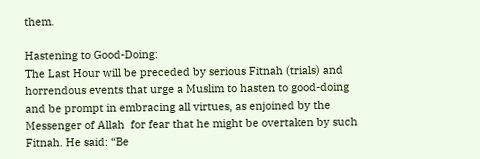them.

Hastening to Good-Doing:
The Last Hour will be preceded by serious Fitnah (trials) and horrendous events that urge a Muslim to hasten to good-doing and be prompt in embracing all virtues, as enjoined by the Messenger of Allah  for fear that he might be overtaken by such Fitnah. He said: “Be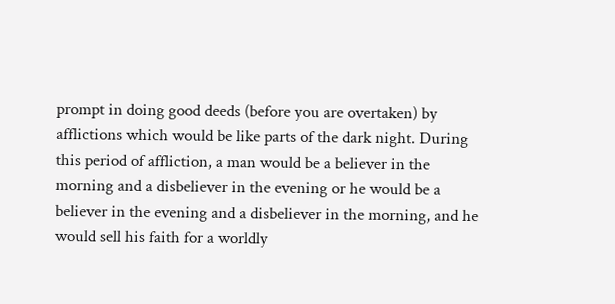prompt in doing good deeds (before you are overtaken) by afflictions which would be like parts of the dark night. During this period of affliction, a man would be a believer in the morning and a disbeliever in the evening or he would be a believer in the evening and a disbeliever in the morning, and he would sell his faith for a worldly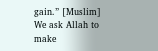gain.” [Muslim]
We ask Allah to make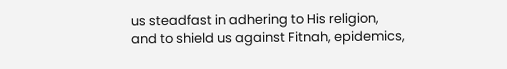us steadfast in adhering to His religion, and to shield us against Fitnah, epidemics,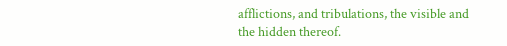afflictions, and tribulations, the visible and the hidden thereof.